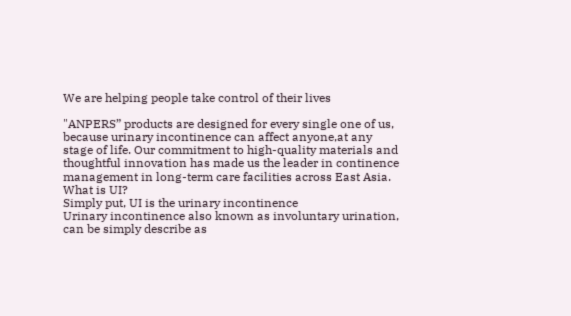We are helping people take control of their lives

"ANPERS” products are designed for every single one of us, because urinary incontinence can affect anyone,at any stage of life. Our commitment to high-quality materials and thoughtful innovation has made us the leader in continence management in long-term care facilities across East Asia.
What is UI?
Simply put, UI is the urinary incontinence
Urinary incontinence also known as involuntary urination, can be simply describe as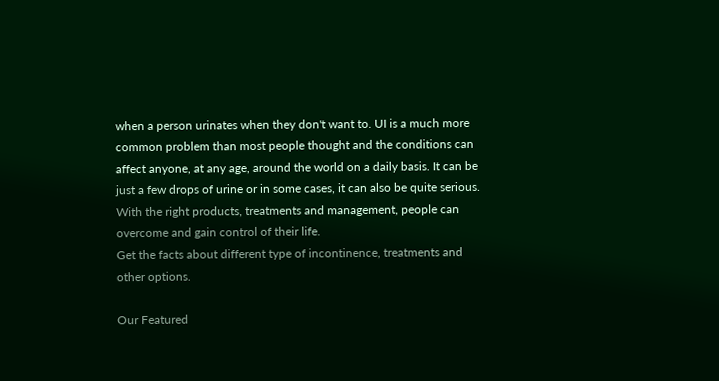when a person urinates when they don't want to. UI is a much more common problem than most people thought and the conditions can affect anyone, at any age, around the world on a daily basis. It can be just a few drops of urine or in some cases, it can also be quite serious. With the right products, treatments and management, people can overcome and gain control of their life.
Get the facts about different type of incontinence, treatments and other options.

Our Featured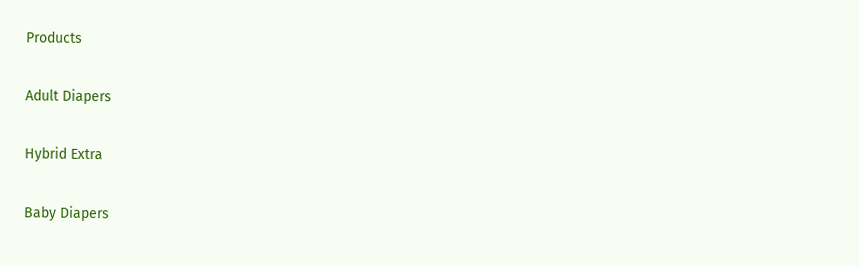Products

Adult Diapers

Hybrid Extra

Baby Diapers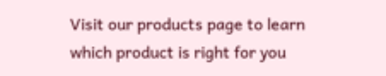Visit our products page to learn which product is right for you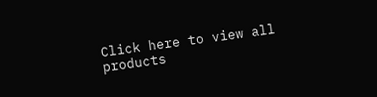Click here to view all products